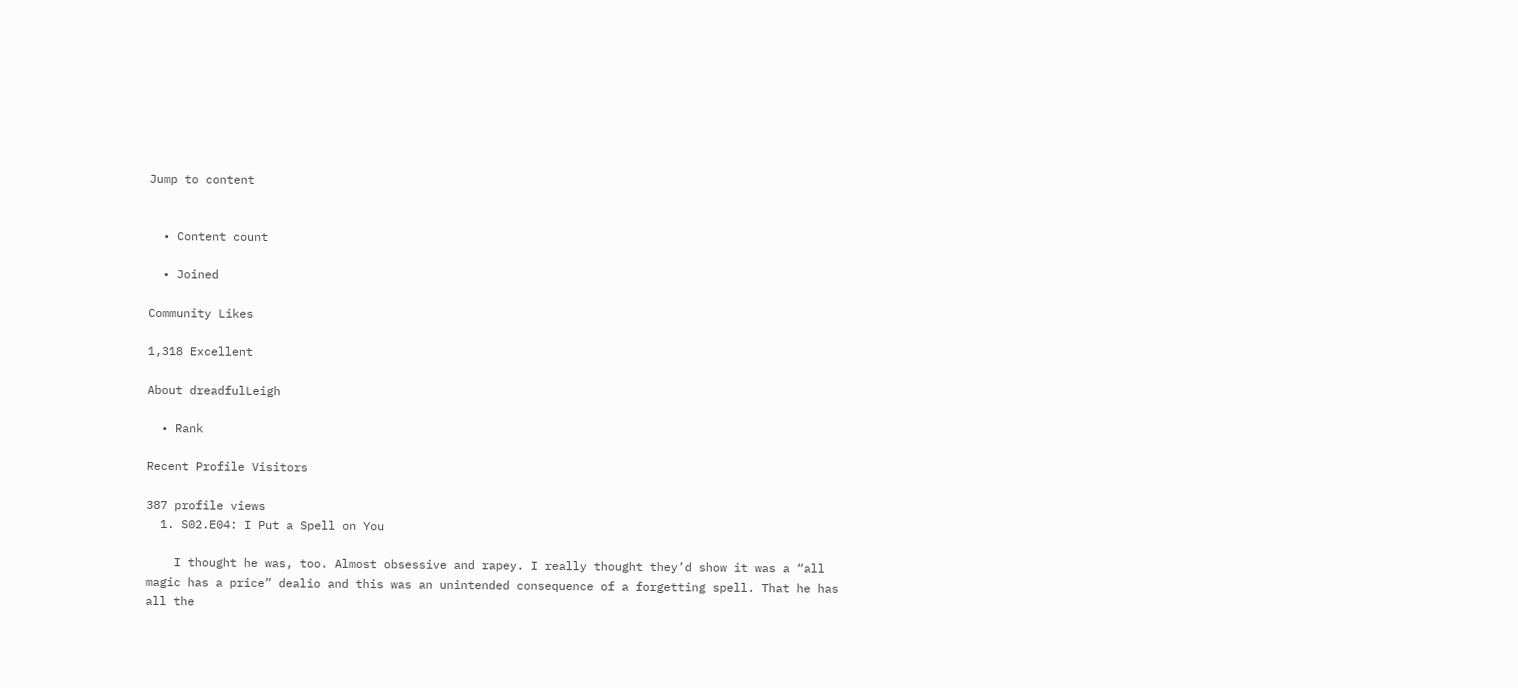Jump to content


  • Content count

  • Joined

Community Likes

1,318 Excellent

About dreadfulLeigh

  • Rank

Recent Profile Visitors

387 profile views
  1. S02.E04: I Put a Spell on You

    I thought he was, too. Almost obsessive and rapey. I really thought they’d show it was a “all magic has a price” dealio and this was an unintended consequence of a forgetting spell. That he has all the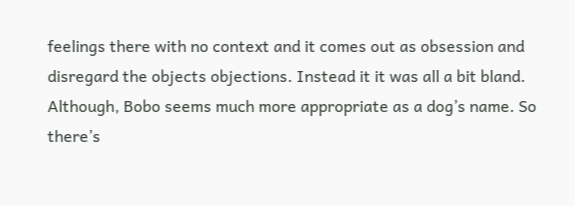feelings there with no context and it comes out as obsession and disregard the objects objections. Instead it it was all a bit bland. Although, Bobo seems much more appropriate as a dog’s name. So there’s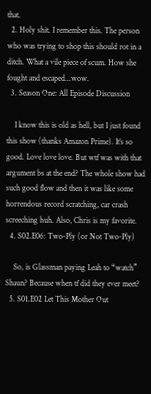that.
  2. Holy shit. I remember this. The person who was trying to shop this should rot in a ditch. What a vile piece of scum. How she fought and escaped...wow.
  3. Season One: All Episode Discussion

    I know this is old as hell, but I just found this show (thanks Amazon Prime). It’s so good. Love love love. But wtf was with that argument bs at the end? The whole show had such good flow and then it was like some horrendous record scratching, car crash screeching huh. Also, Chris is my favorite.
  4. S02.E06: Two-Ply (or Not Two-Ply)

    So, is Glassman paying Leah to “watch” Shaun? Because when tf did they ever meet?
  5. S01.E02 Let This Mother Out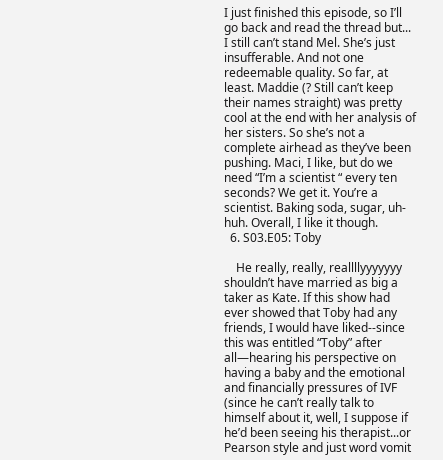I just finished this episode, so I’ll go back and read the thread but... I still can’t stand Mel. She’s just insufferable. And not one redeemable quality. So far, at least. Maddie (? Still can’t keep their names straight) was pretty cool at the end with her analysis of her sisters. So she’s not a complete airhead as they’ve been pushing. Maci, I like, but do we need “I’m a scientist “ every ten seconds? We get it. You’re a scientist. Baking soda, sugar, uh-huh. Overall, I like it though.
  6. S03.E05: Toby

    He really, really, reallllyyyyyyy shouldn’t have married as big a taker as Kate. If this show had ever showed that Toby had any friends, I would have liked--since this was entitled “Toby” after all—hearing his perspective on having a baby and the emotional and financially pressures of IVF (since he can’t really talk to himself about it, well, I suppose if he’d been seeing his therapist...or Pearson style and just word vomit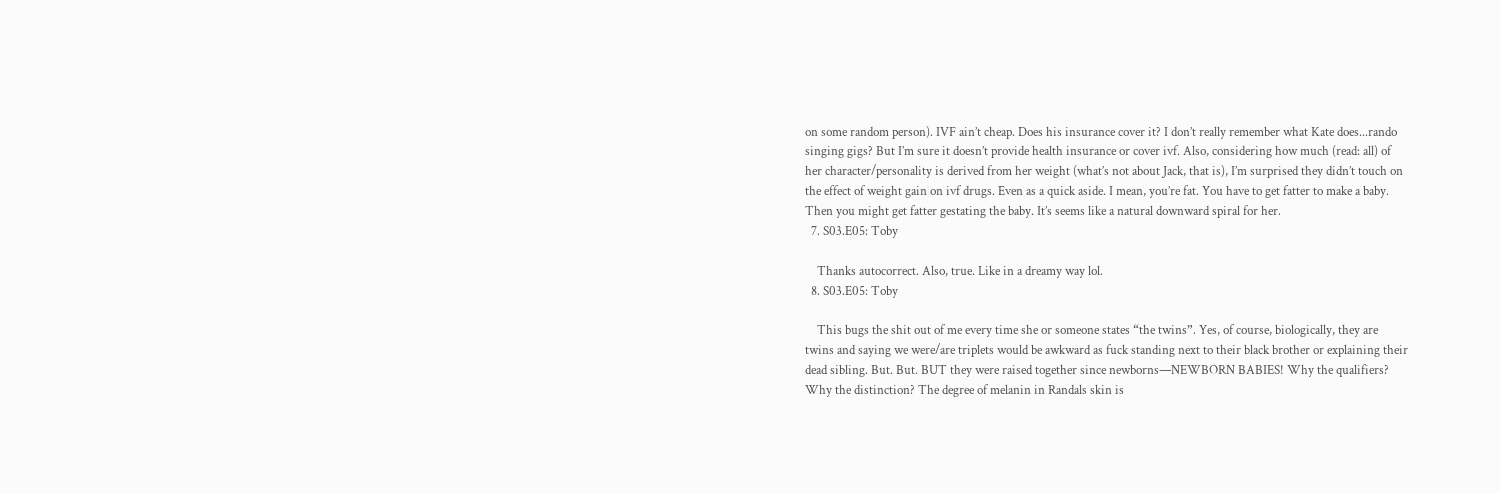on some random person). IVF ain’t cheap. Does his insurance cover it? I don’t really remember what Kate does...rando singing gigs? But I’m sure it doesn’t provide health insurance or cover ivf. Also, considering how much (read: all) of her character/personality is derived from her weight (what’s not about Jack, that is), I’m surprised they didn’t touch on the effect of weight gain on ivf drugs. Even as a quick aside. I mean, you’re fat. You have to get fatter to make a baby. Then you might get fatter gestating the baby. It’s seems like a natural downward spiral for her.
  7. S03.E05: Toby

    Thanks autocorrect. Also, true. Like in a dreamy way lol.
  8. S03.E05: Toby

    This bugs the shit out of me every time she or someone states “the twins”. Yes, of course, biologically, they are twins and saying we were/are triplets would be awkward as fuck standing next to their black brother or explaining their dead sibling. But. But. BUT they were raised together since newborns—NEWBORN BABIES! Why the qualifiers? Why the distinction? The degree of melanin in Randals skin is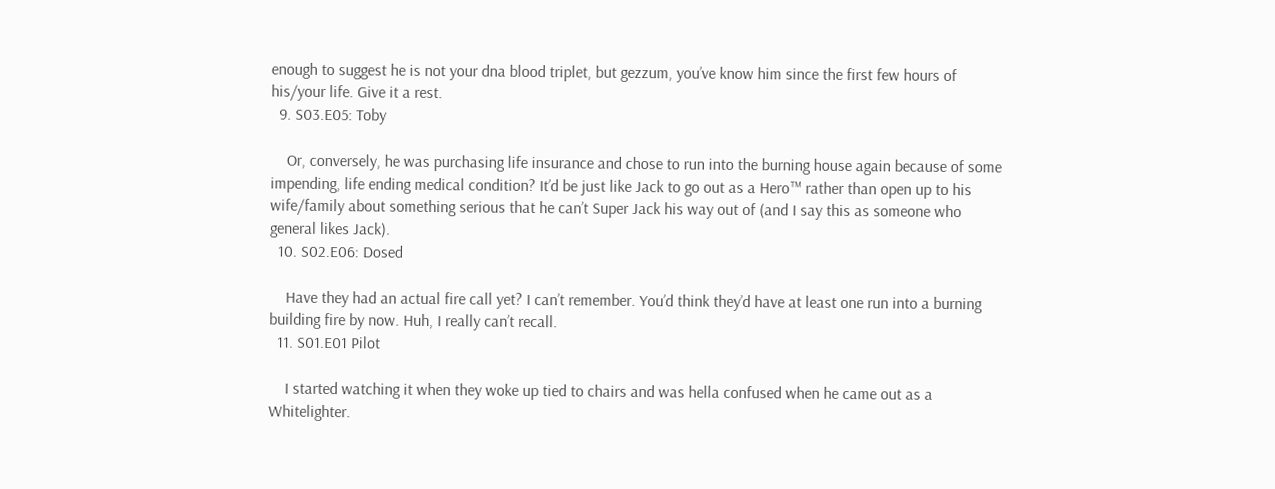enough to suggest he is not your dna blood triplet, but gezzum, you’ve know him since the first few hours of his/your life. Give it a rest.
  9. S03.E05: Toby

    Or, conversely, he was purchasing life insurance and chose to run into the burning house again because of some impending, life ending medical condition? It’d be just like Jack to go out as a Hero™ rather than open up to his wife/family about something serious that he can’t Super Jack his way out of (and I say this as someone who general likes Jack).
  10. S02.E06: Dosed

    Have they had an actual fire call yet? I can’t remember. You’d think they’d have at least one run into a burning building fire by now. Huh, I really can’t recall.
  11. S01.E01 Pilot

    I started watching it when they woke up tied to chairs and was hella confused when he came out as a Whitelighter.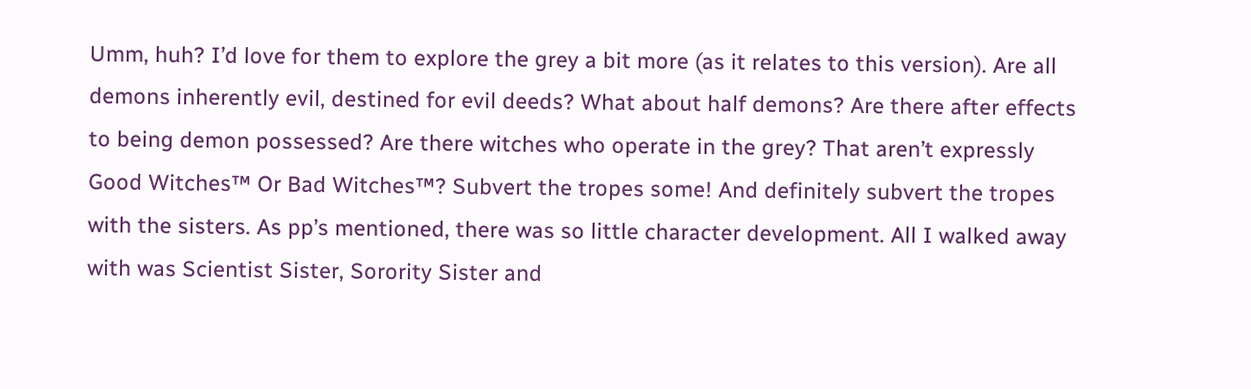Umm, huh? I’d love for them to explore the grey a bit more (as it relates to this version). Are all demons inherently evil, destined for evil deeds? What about half demons? Are there after effects to being demon possessed? Are there witches who operate in the grey? That aren’t expressly Good Witches™ Or Bad Witches™? Subvert the tropes some! And definitely subvert the tropes with the sisters. As pp’s mentioned, there was so little character development. All I walked away with was Scientist Sister, Sorority Sister and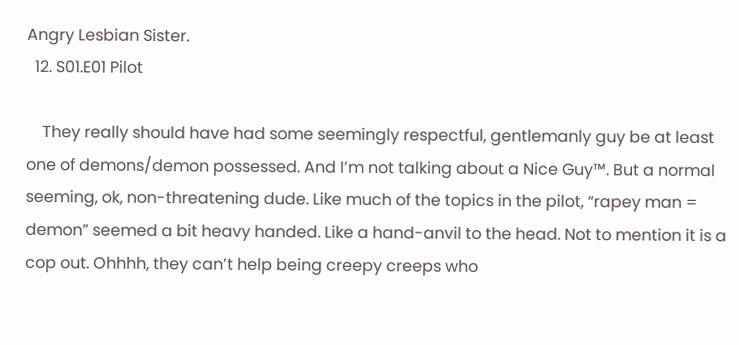Angry Lesbian Sister.
  12. S01.E01 Pilot

    They really should have had some seemingly respectful, gentlemanly guy be at least one of demons/demon possessed. And I’m not talking about a Nice Guy™. But a normal seeming, ok, non-threatening dude. Like much of the topics in the pilot, “rapey man = demon” seemed a bit heavy handed. Like a hand-anvil to the head. Not to mention it is a cop out. Ohhhh, they can’t help being creepy creeps who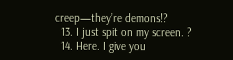creep—they’re demons!?
  13. I just spit on my screen. ?
  14. Here. I give you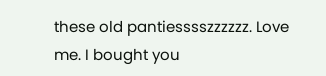these old pantiesssszzzzzz. Love me. I bought you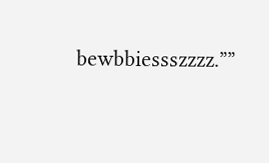bewbbiessszzzz.””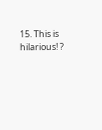15. This is hilarious! ?